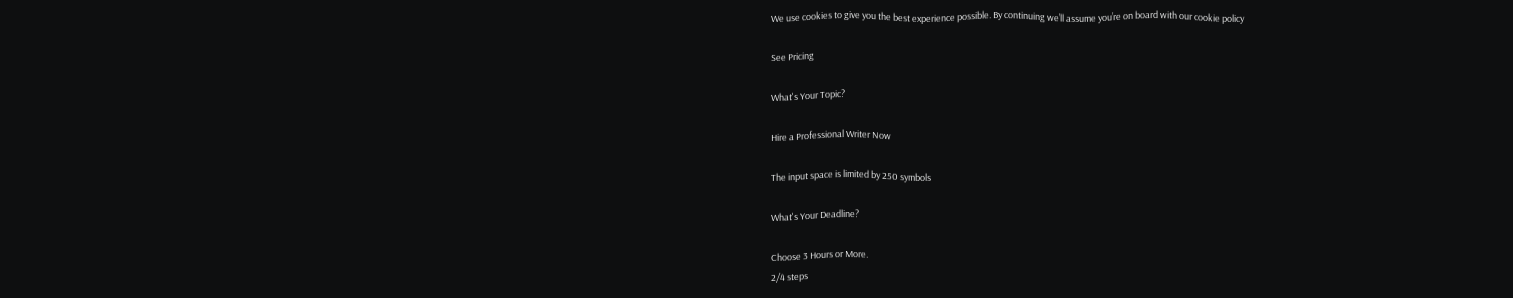We use cookies to give you the best experience possible. By continuing we’ll assume you’re on board with our cookie policy

See Pricing

What's Your Topic?

Hire a Professional Writer Now

The input space is limited by 250 symbols

What's Your Deadline?

Choose 3 Hours or More.
2/4 steps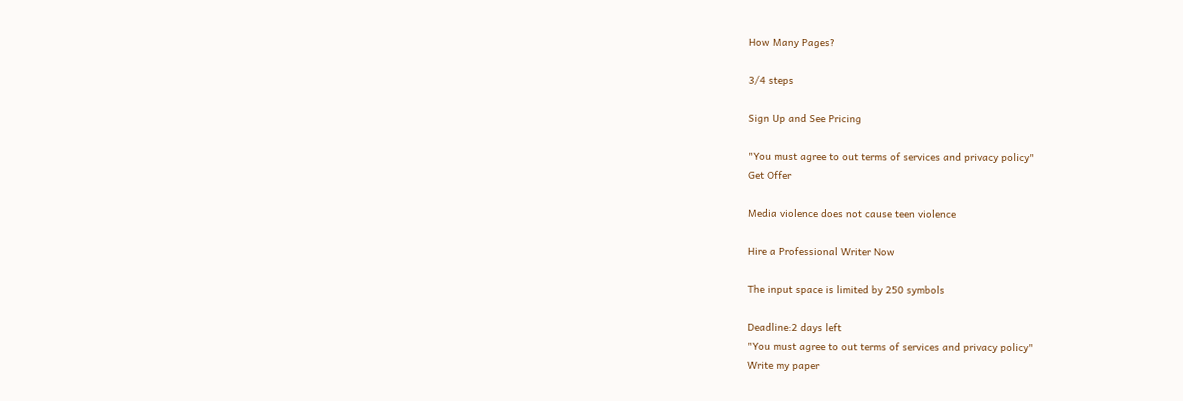How Many Pages?

3/4 steps

Sign Up and See Pricing

"You must agree to out terms of services and privacy policy"
Get Offer

Media violence does not cause teen violence

Hire a Professional Writer Now

The input space is limited by 250 symbols

Deadline:2 days left
"You must agree to out terms of services and privacy policy"
Write my paper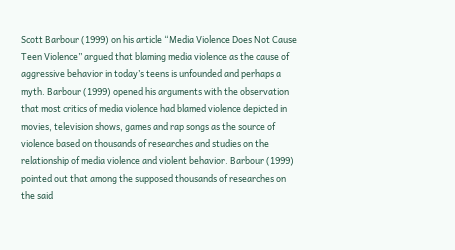Scott Barbour (1999) on his article “Media Violence Does Not Cause Teen Violence” argued that blaming media violence as the cause of aggressive behavior in today’s teens is unfounded and perhaps a myth. Barbour (1999) opened his arguments with the observation that most critics of media violence had blamed violence depicted in movies, television shows, games and rap songs as the source of violence based on thousands of researches and studies on the relationship of media violence and violent behavior. Barbour (1999) pointed out that among the supposed thousands of researches on the said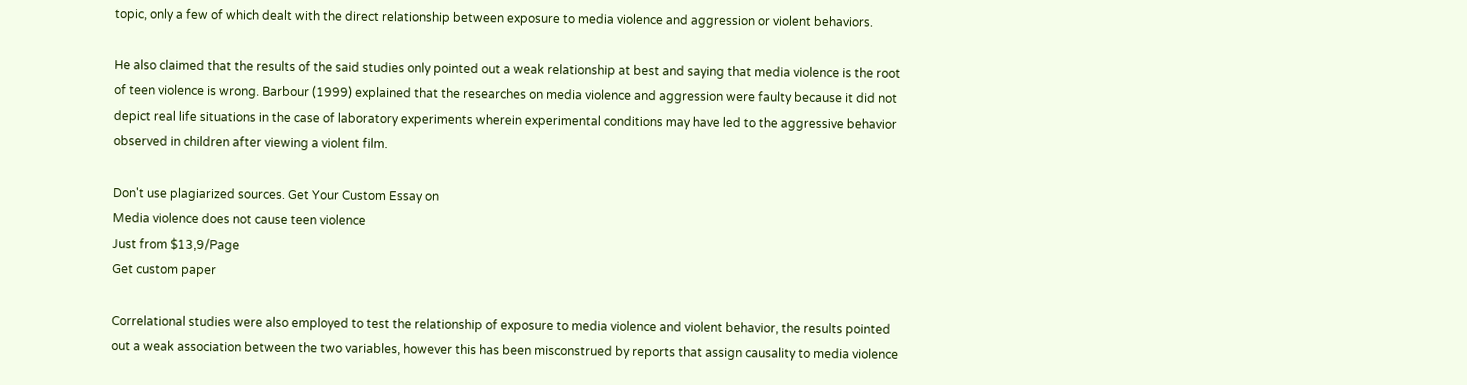topic, only a few of which dealt with the direct relationship between exposure to media violence and aggression or violent behaviors.

He also claimed that the results of the said studies only pointed out a weak relationship at best and saying that media violence is the root of teen violence is wrong. Barbour (1999) explained that the researches on media violence and aggression were faulty because it did not depict real life situations in the case of laboratory experiments wherein experimental conditions may have led to the aggressive behavior observed in children after viewing a violent film.

Don't use plagiarized sources. Get Your Custom Essay on
Media violence does not cause teen violence
Just from $13,9/Page
Get custom paper

Correlational studies were also employed to test the relationship of exposure to media violence and violent behavior, the results pointed out a weak association between the two variables, however this has been misconstrued by reports that assign causality to media violence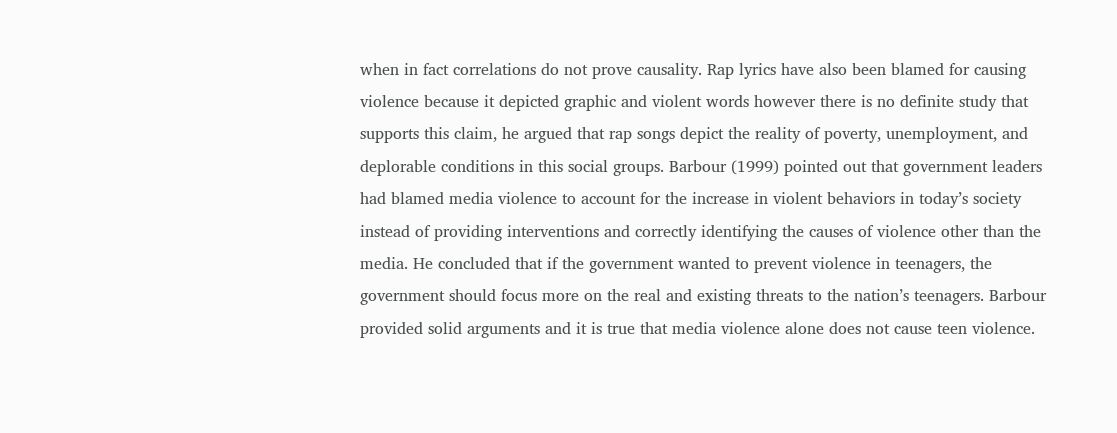when in fact correlations do not prove causality. Rap lyrics have also been blamed for causing violence because it depicted graphic and violent words however there is no definite study that supports this claim, he argued that rap songs depict the reality of poverty, unemployment, and deplorable conditions in this social groups. Barbour (1999) pointed out that government leaders had blamed media violence to account for the increase in violent behaviors in today’s society instead of providing interventions and correctly identifying the causes of violence other than the media. He concluded that if the government wanted to prevent violence in teenagers, the government should focus more on the real and existing threats to the nation’s teenagers. Barbour provided solid arguments and it is true that media violence alone does not cause teen violence.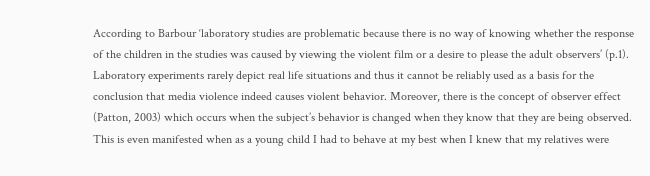According to Barbour ‘laboratory studies are problematic because there is no way of knowing whether the response of the children in the studies was caused by viewing the violent film or a desire to please the adult observers’ (p.1). Laboratory experiments rarely depict real life situations and thus it cannot be reliably used as a basis for the conclusion that media violence indeed causes violent behavior. Moreover, there is the concept of observer effect (Patton, 2003) which occurs when the subject’s behavior is changed when they know that they are being observed. This is even manifested when as a young child I had to behave at my best when I knew that my relatives were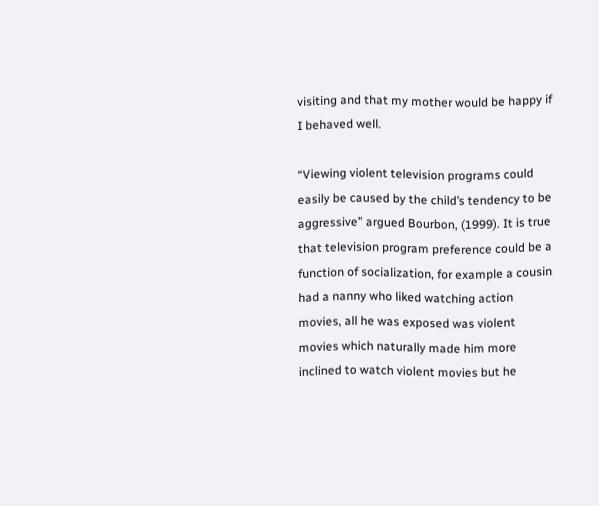visiting and that my mother would be happy if I behaved well.

“Viewing violent television programs could easily be caused by the child’s tendency to be aggressive” argued Bourbon, (1999). It is true that television program preference could be a function of socialization, for example a cousin had a nanny who liked watching action movies, all he was exposed was violent movies which naturally made him more inclined to watch violent movies but he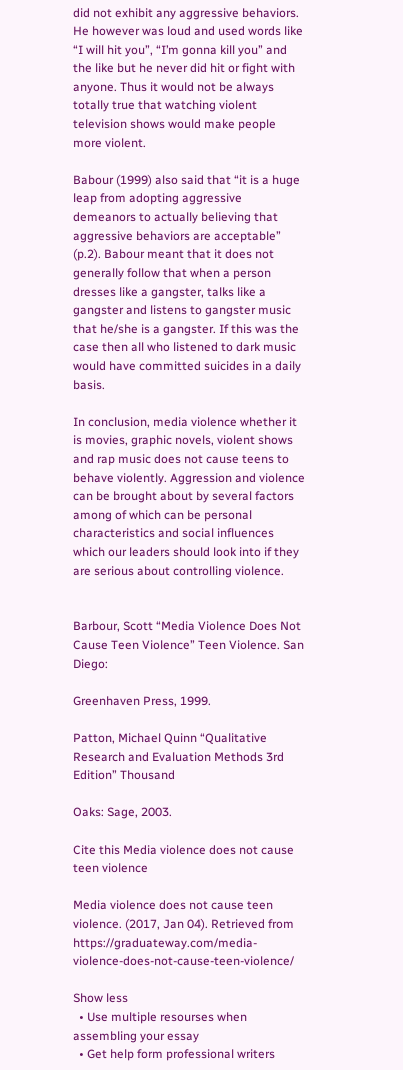did not exhibit any aggressive behaviors. He however was loud and used words like “I will hit you”, “I’m gonna kill you” and the like but he never did hit or fight with anyone. Thus it would not be always totally true that watching violent television shows would make people more violent.

Babour (1999) also said that “it is a huge leap from adopting aggressive demeanors to actually believing that aggressive behaviors are acceptable” (p.2). Babour meant that it does not generally follow that when a person dresses like a gangster, talks like a gangster and listens to gangster music that he/she is a gangster. If this was the case then all who listened to dark music would have committed suicides in a daily basis.

In conclusion, media violence whether it is movies, graphic novels, violent shows and rap music does not cause teens to behave violently. Aggression and violence can be brought about by several factors among of which can be personal characteristics and social influences which our leaders should look into if they are serious about controlling violence.


Barbour, Scott “Media Violence Does Not Cause Teen Violence” Teen Violence. San Diego:

Greenhaven Press, 1999.

Patton, Michael Quinn “Qualitative Research and Evaluation Methods 3rd Edition” Thousand

Oaks: Sage, 2003.

Cite this Media violence does not cause teen violence

Media violence does not cause teen violence. (2017, Jan 04). Retrieved from https://graduateway.com/media-violence-does-not-cause-teen-violence/

Show less
  • Use multiple resourses when assembling your essay
  • Get help form professional writers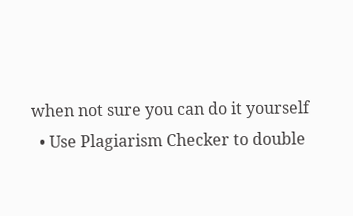when not sure you can do it yourself
  • Use Plagiarism Checker to double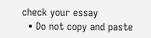check your essay
  • Do not copy and paste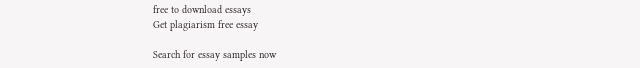free to download essays
Get plagiarism free essay

Search for essay samples now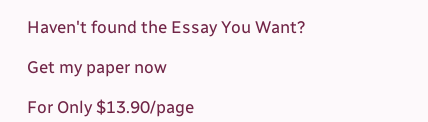Haven't found the Essay You Want?

Get my paper now

For Only $13.90/page